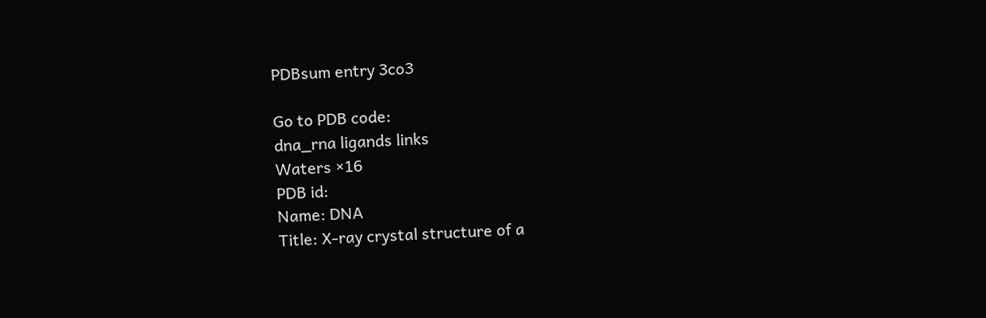PDBsum entry 3co3

Go to PDB code:
dna_rna ligands links
Waters ×16
PDB id:
Name: DNA
Title: X-ray crystal structure of a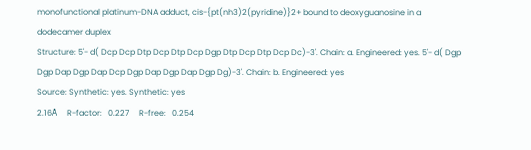monofunctional platinum-DNA adduct, cis-{pt(nh3)2(pyridine)}2+ bound to deoxyguanosine in a dodecamer duplex
Structure: 5'- d( Dcp Dcp Dtp Dcp Dtp Dcp Dgp Dtp Dcp Dtp Dcp Dc)-3'. Chain: a. Engineered: yes. 5'- d( Dgp Dgp Dap Dgp Dap Dcp Dgp Dap Dgp Dap Dgp Dg)-3'. Chain: b. Engineered: yes
Source: Synthetic: yes. Synthetic: yes
2.16Å     R-factor:   0.227     R-free:   0.254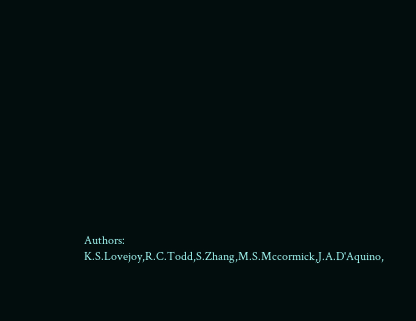Authors: K.S.Lovejoy,R.C.Todd,S.Zhang,M.S.Mccormick,J.A.D'Aquino,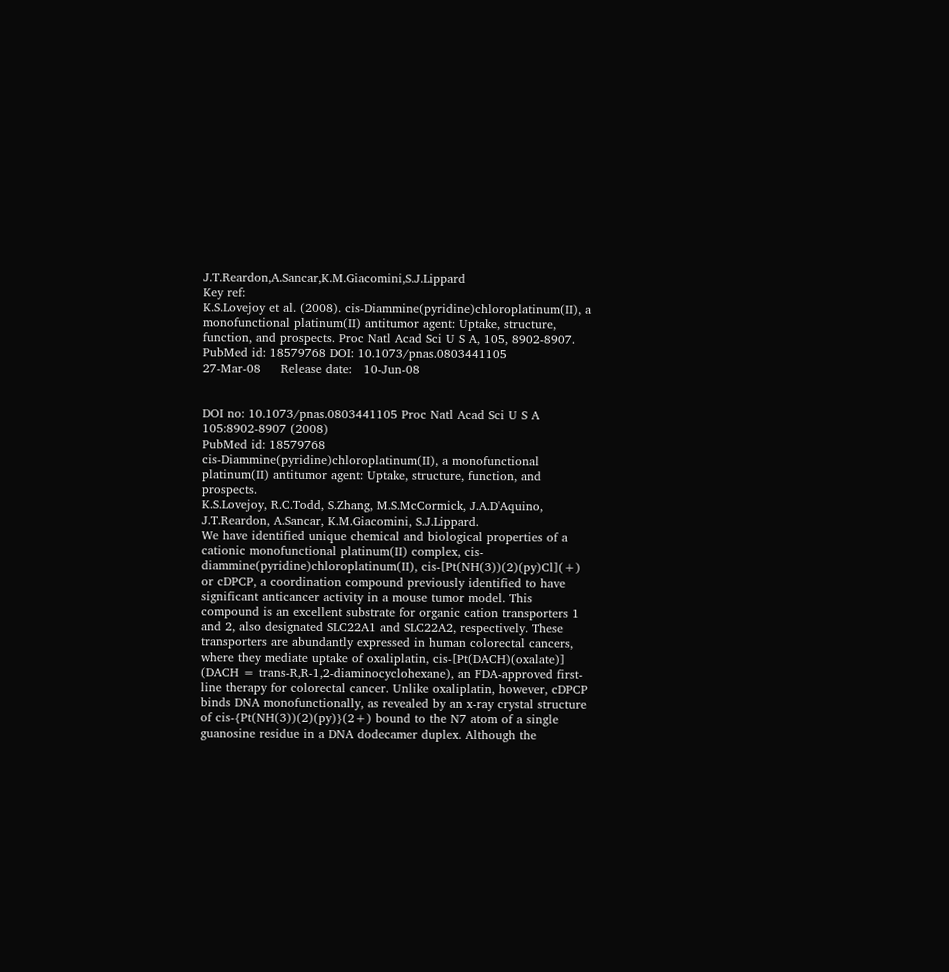J.T.Reardon,A.Sancar,K.M.Giacomini,S.J.Lippard
Key ref:
K.S.Lovejoy et al. (2008). cis-Diammine(pyridine)chloroplatinum(II), a monofunctional platinum(II) antitumor agent: Uptake, structure, function, and prospects. Proc Natl Acad Sci U S A, 105, 8902-8907. PubMed id: 18579768 DOI: 10.1073/pnas.0803441105
27-Mar-08     Release date:   10-Jun-08


DOI no: 10.1073/pnas.0803441105 Proc Natl Acad Sci U S A 105:8902-8907 (2008)
PubMed id: 18579768
cis-Diammine(pyridine)chloroplatinum(II), a monofunctional platinum(II) antitumor agent: Uptake, structure, function, and prospects.
K.S.Lovejoy, R.C.Todd, S.Zhang, M.S.McCormick, J.A.D'Aquino, J.T.Reardon, A.Sancar, K.M.Giacomini, S.J.Lippard.
We have identified unique chemical and biological properties of a cationic monofunctional platinum(II) complex, cis-diammine(pyridine)chloroplatinum(II), cis-[Pt(NH(3))(2)(py)Cl](+) or cDPCP, a coordination compound previously identified to have significant anticancer activity in a mouse tumor model. This compound is an excellent substrate for organic cation transporters 1 and 2, also designated SLC22A1 and SLC22A2, respectively. These transporters are abundantly expressed in human colorectal cancers, where they mediate uptake of oxaliplatin, cis-[Pt(DACH)(oxalate)] (DACH = trans-R,R-1,2-diaminocyclohexane), an FDA-approved first-line therapy for colorectal cancer. Unlike oxaliplatin, however, cDPCP binds DNA monofunctionally, as revealed by an x-ray crystal structure of cis-{Pt(NH(3))(2)(py)}(2+) bound to the N7 atom of a single guanosine residue in a DNA dodecamer duplex. Although the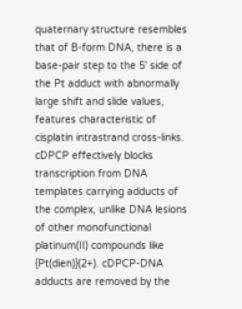quaternary structure resembles that of B-form DNA, there is a base-pair step to the 5' side of the Pt adduct with abnormally large shift and slide values, features characteristic of cisplatin intrastrand cross-links. cDPCP effectively blocks transcription from DNA templates carrying adducts of the complex, unlike DNA lesions of other monofunctional platinum(II) compounds like {Pt(dien)}(2+). cDPCP-DNA adducts are removed by the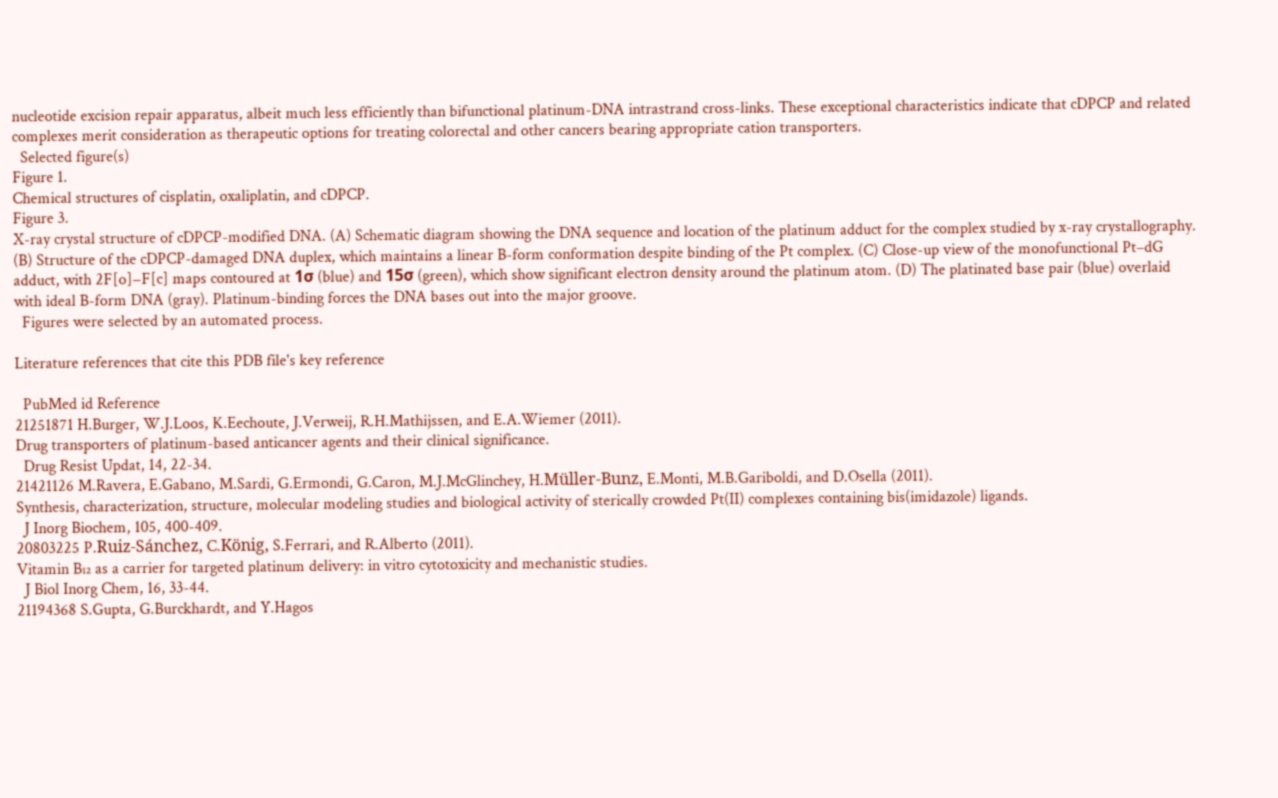nucleotide excision repair apparatus, albeit much less efficiently than bifunctional platinum-DNA intrastrand cross-links. These exceptional characteristics indicate that cDPCP and related complexes merit consideration as therapeutic options for treating colorectal and other cancers bearing appropriate cation transporters.
  Selected figure(s)
Figure 1.
Chemical structures of cisplatin, oxaliplatin, and cDPCP.
Figure 3.
X-ray crystal structure of cDPCP-modified DNA. (A) Schematic diagram showing the DNA sequence and location of the platinum adduct for the complex studied by x-ray crystallography. (B) Structure of the cDPCP-damaged DNA duplex, which maintains a linear B-form conformation despite binding of the Pt complex. (C) Close-up view of the monofunctional Pt–dG adduct, with 2F[o]−F[c] maps contoured at 1σ (blue) and 15σ (green), which show significant electron density around the platinum atom. (D) The platinated base pair (blue) overlaid with ideal B-form DNA (gray). Platinum-binding forces the DNA bases out into the major groove.
  Figures were selected by an automated process.

Literature references that cite this PDB file's key reference

  PubMed id Reference
21251871 H.Burger, W.J.Loos, K.Eechoute, J.Verweij, R.H.Mathijssen, and E.A.Wiemer (2011).
Drug transporters of platinum-based anticancer agents and their clinical significance.
  Drug Resist Updat, 14, 22-34.
21421126 M.Ravera, E.Gabano, M.Sardi, G.Ermondi, G.Caron, M.J.McGlinchey, H.Müller-Bunz, E.Monti, M.B.Gariboldi, and D.Osella (2011).
Synthesis, characterization, structure, molecular modeling studies and biological activity of sterically crowded Pt(II) complexes containing bis(imidazole) ligands.
  J Inorg Biochem, 105, 400-409.
20803225 P.Ruiz-Sánchez, C.König, S.Ferrari, and R.Alberto (2011).
Vitamin B₁₂ as a carrier for targeted platinum delivery: in vitro cytotoxicity and mechanistic studies.
  J Biol Inorg Chem, 16, 33-44.
21194368 S.Gupta, G.Burckhardt, and Y.Hagos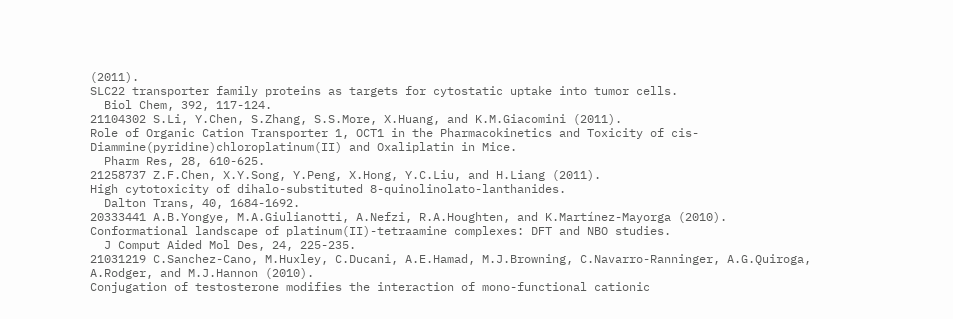(2011).
SLC22 transporter family proteins as targets for cytostatic uptake into tumor cells.
  Biol Chem, 392, 117-124.
21104302 S.Li, Y.Chen, S.Zhang, S.S.More, X.Huang, and K.M.Giacomini (2011).
Role of Organic Cation Transporter 1, OCT1 in the Pharmacokinetics and Toxicity of cis-Diammine(pyridine)chloroplatinum(II) and Oxaliplatin in Mice.
  Pharm Res, 28, 610-625.
21258737 Z.F.Chen, X.Y.Song, Y.Peng, X.Hong, Y.C.Liu, and H.Liang (2011).
High cytotoxicity of dihalo-substituted 8-quinolinolato-lanthanides.
  Dalton Trans, 40, 1684-1692.
20333441 A.B.Yongye, M.A.Giulianotti, A.Nefzi, R.A.Houghten, and K.Martínez-Mayorga (2010).
Conformational landscape of platinum(II)-tetraamine complexes: DFT and NBO studies.
  J Comput Aided Mol Des, 24, 225-235.
21031219 C.Sanchez-Cano, M.Huxley, C.Ducani, A.E.Hamad, M.J.Browning, C.Navarro-Ranninger, A.G.Quiroga, A.Rodger, and M.J.Hannon (2010).
Conjugation of testosterone modifies the interaction of mono-functional cationic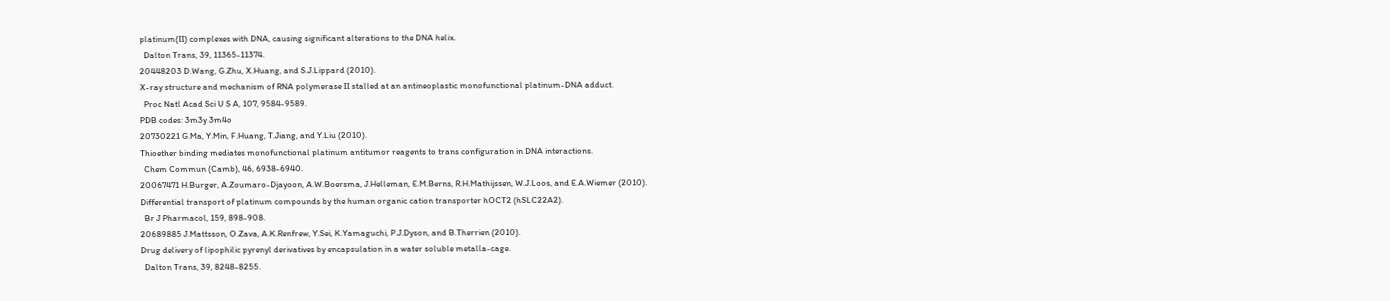platinum(II) complexes with DNA, causing significant alterations to the DNA helix.
  Dalton Trans, 39, 11365-11374.
20448203 D.Wang, G.Zhu, X.Huang, and S.J.Lippard (2010).
X-ray structure and mechanism of RNA polymerase II stalled at an antineoplastic monofunctional platinum-DNA adduct.
  Proc Natl Acad Sci U S A, 107, 9584-9589.
PDB codes: 3m3y 3m4o
20730221 G.Ma, Y.Min, F.Huang, T.Jiang, and Y.Liu (2010).
Thioether binding mediates monofunctional platinum antitumor reagents to trans configuration in DNA interactions.
  Chem Commun (Camb), 46, 6938-6940.
20067471 H.Burger, A.Zoumaro-Djayoon, A.W.Boersma, J.Helleman, E.M.Berns, R.H.Mathijssen, W.J.Loos, and E.A.Wiemer (2010).
Differential transport of platinum compounds by the human organic cation transporter hOCT2 (hSLC22A2).
  Br J Pharmacol, 159, 898-908.
20689885 J.Mattsson, O.Zava, A.K.Renfrew, Y.Sei, K.Yamaguchi, P.J.Dyson, and B.Therrien (2010).
Drug delivery of lipophilic pyrenyl derivatives by encapsulation in a water soluble metalla-cage.
  Dalton Trans, 39, 8248-8255.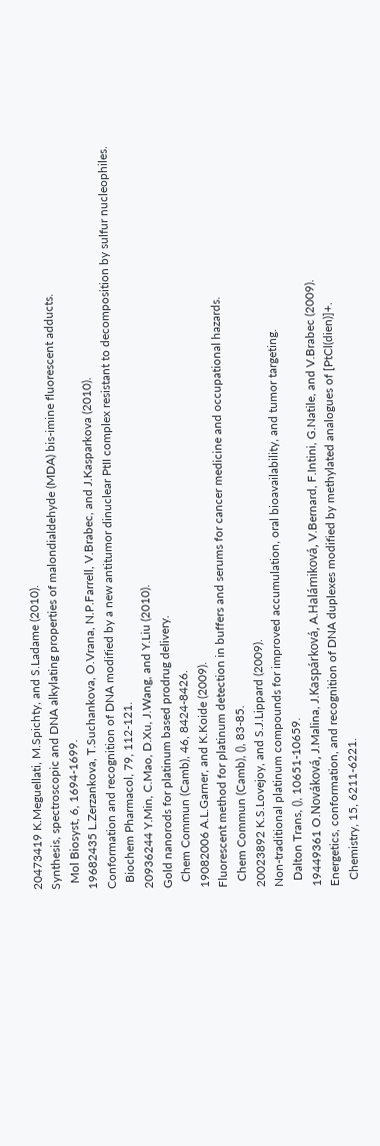20473419 K.Meguellati, M.Spichty, and S.Ladame (2010).
Synthesis, spectroscopic and DNA alkylating properties of malondialdehyde (MDA) bis-imine fluorescent adducts.
  Mol Biosyst, 6, 1694-1699.
19682435 L.Zerzankova, T.Suchankova, O.Vrana, N.P.Farrell, V.Brabec, and J.Kasparkova (2010).
Conformation and recognition of DNA modified by a new antitumor dinuclear PtII complex resistant to decomposition by sulfur nucleophiles.
  Biochem Pharmacol, 79, 112-121.
20936244 Y.Min, C.Mao, D.Xu, J.Wang, and Y.Liu (2010).
Gold nanorods for platinum based prodrug delivery.
  Chem Commun (Camb), 46, 8424-8426.
19082006 A.L.Garner, and K.Koide (2009).
Fluorescent method for platinum detection in buffers and serums for cancer medicine and occupational hazards.
  Chem Commun (Camb), (), 83-85.
20023892 K.S.Lovejoy, and S.J.Lippard (2009).
Non-traditional platinum compounds for improved accumulation, oral bioavailability, and tumor targeting.
  Dalton Trans, (), 10651-10659.
19449361 O.Nováková, J.Malina, J.Kaspárková, A.Halámiková, V.Bernard, F.Intini, G.Natile, and V.Brabec (2009).
Energetics, conformation, and recognition of DNA duplexes modified by methylated analogues of [PtCl(dien)]+.
  Chemistry, 15, 6211-6221.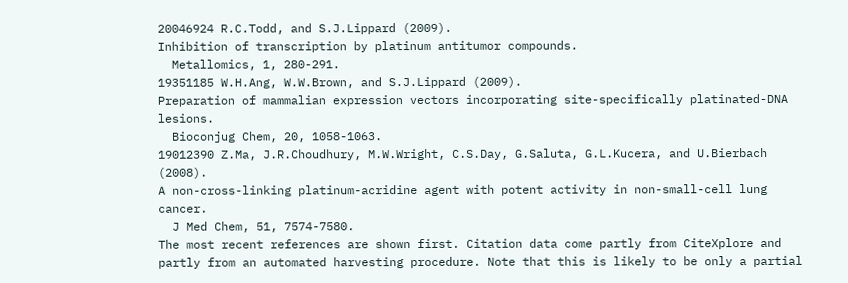20046924 R.C.Todd, and S.J.Lippard (2009).
Inhibition of transcription by platinum antitumor compounds.
  Metallomics, 1, 280-291.
19351185 W.H.Ang, W.W.Brown, and S.J.Lippard (2009).
Preparation of mammalian expression vectors incorporating site-specifically platinated-DNA lesions.
  Bioconjug Chem, 20, 1058-1063.
19012390 Z.Ma, J.R.Choudhury, M.W.Wright, C.S.Day, G.Saluta, G.L.Kucera, and U.Bierbach (2008).
A non-cross-linking platinum-acridine agent with potent activity in non-small-cell lung cancer.
  J Med Chem, 51, 7574-7580.
The most recent references are shown first. Citation data come partly from CiteXplore and partly from an automated harvesting procedure. Note that this is likely to be only a partial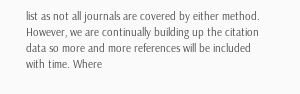list as not all journals are covered by either method. However, we are continually building up the citation data so more and more references will be included with time. Where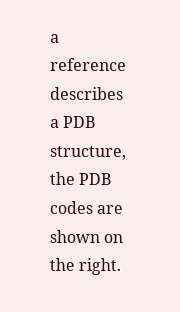a reference describes a PDB structure, the PDB codes are shown on the right.